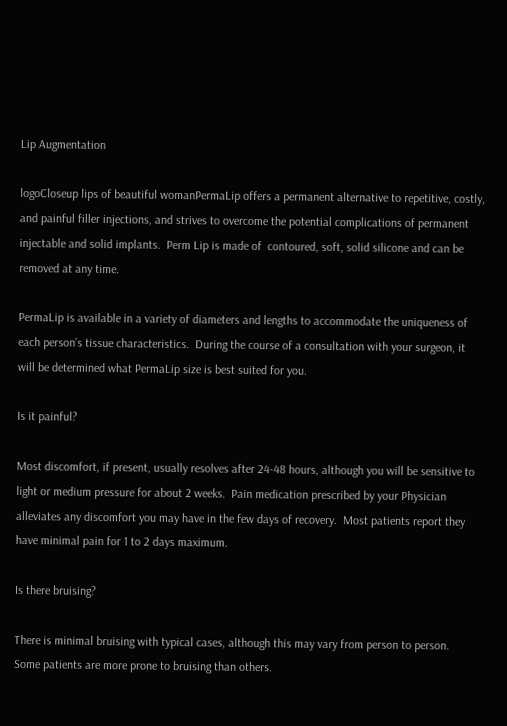Lip Augmentation

logoCloseup lips of beautiful womanPermaLip offers a permanent alternative to repetitive, costly, and painful filler injections, and strives to overcome the potential complications of permanent injectable and solid implants.  Perm Lip is made of  contoured, soft, solid silicone and can be removed at any time.

PermaLip is available in a variety of diameters and lengths to accommodate the uniqueness of each person’s tissue characteristics.  During the course of a consultation with your surgeon, it will be determined what PermaLip size is best suited for you.

Is it painful?

Most discomfort, if present, usually resolves after 24-48 hours, although you will be sensitive to light or medium pressure for about 2 weeks.  Pain medication prescribed by your Physician alleviates any discomfort you may have in the few days of recovery.  Most patients report they have minimal pain for 1 to 2 days maximum.

Is there bruising?

There is minimal bruising with typical cases, although this may vary from person to person.  Some patients are more prone to bruising than others.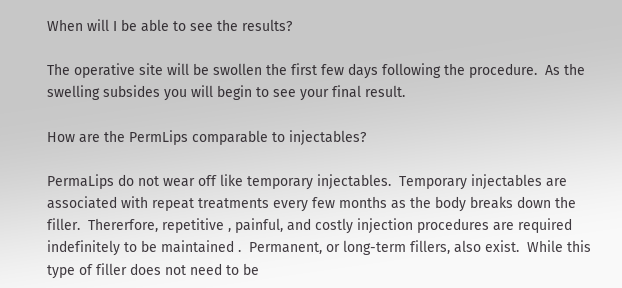When will I be able to see the results?

The operative site will be swollen the first few days following the procedure.  As the swelling subsides you will begin to see your final result.

How are the PermLips comparable to injectables?

PermaLips do not wear off like temporary injectables.  Temporary injectables are associated with repeat treatments every few months as the body breaks down the filler.  Thererfore, repetitive , painful, and costly injection procedures are required indefinitely to be maintained .  Permanent, or long-term fillers, also exist.  While this type of filler does not need to be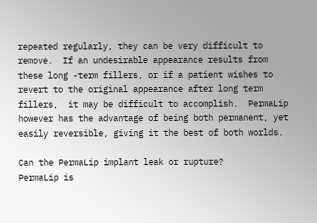repeated regularly, they can be very difficult to remove.  If an undesirable appearance results from these long -term fillers, or if a patient wishes to revert to the original appearance after long term fillers,  it may be difficult to accomplish.  PermaLip however has the advantage of being both permanent, yet easily reversible, giving it the best of both worlds.

Can the PermaLip implant leak or rupture?
PermaLip is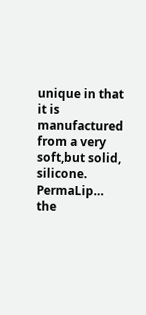unique in that it is manufactured from a very soft,but solid, silicone. PermaLip… the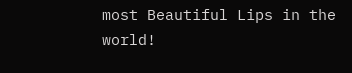most Beautiful Lips in the world!